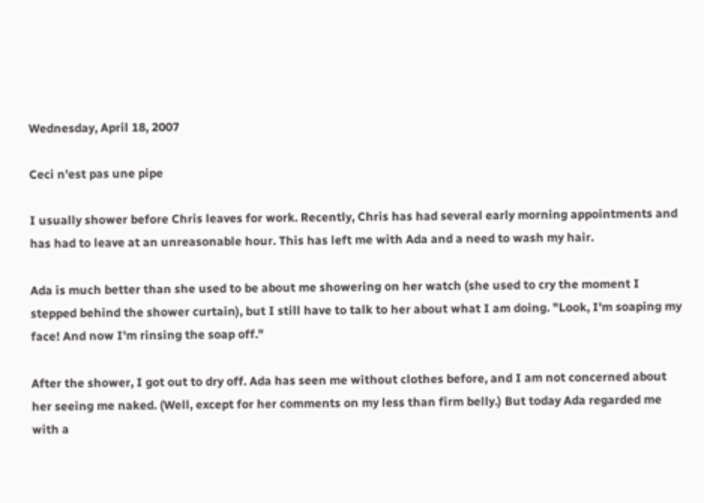Wednesday, April 18, 2007

Ceci n'est pas une pipe

I usually shower before Chris leaves for work. Recently, Chris has had several early morning appointments and has had to leave at an unreasonable hour. This has left me with Ada and a need to wash my hair.

Ada is much better than she used to be about me showering on her watch (she used to cry the moment I stepped behind the shower curtain), but I still have to talk to her about what I am doing. "Look, I'm soaping my face! And now I'm rinsing the soap off."

After the shower, I got out to dry off. Ada has seen me without clothes before, and I am not concerned about her seeing me naked. (Well, except for her comments on my less than firm belly.) But today Ada regarded me with a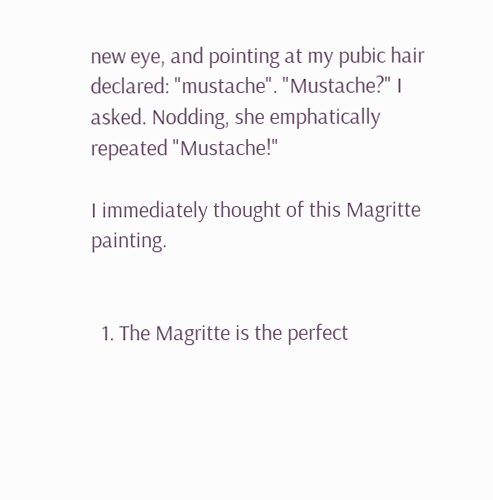new eye, and pointing at my pubic hair declared: "mustache". "Mustache?" I asked. Nodding, she emphatically repeated "Mustache!"

I immediately thought of this Magritte painting.


  1. The Magritte is the perfect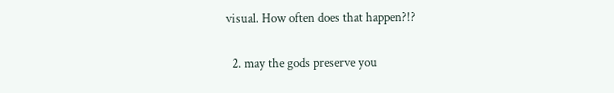visual. How often does that happen?!?

  2. may the gods preserve you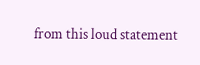from this loud statement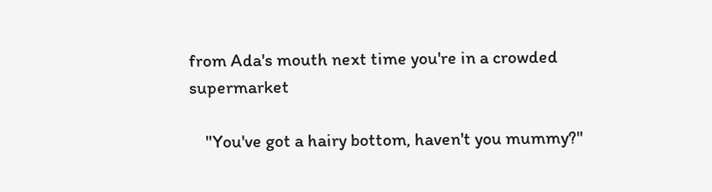from Ada's mouth next time you're in a crowded supermarket

    "You've got a hairy bottom, haven't you mummy?"